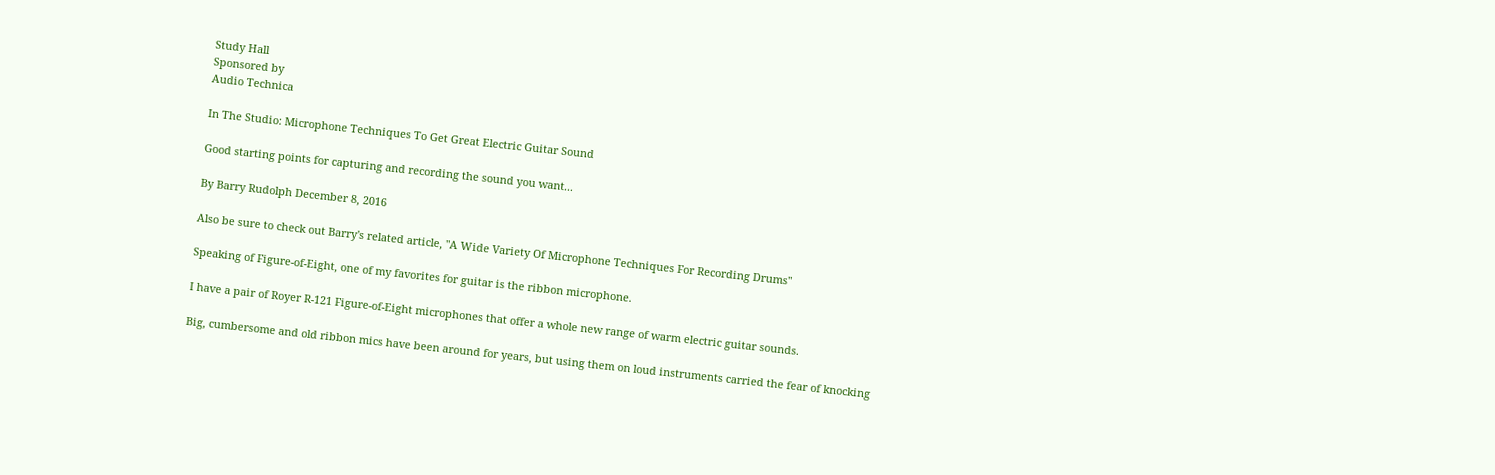Study Hall
Sponsored by
Audio Technica

In The Studio: Microphone Techniques To Get Great Electric Guitar Sound

Good starting points for capturing and recording the sound you want...

By Barry Rudolph December 8, 2016

Also be sure to check out Barry's related article, "A Wide Variety Of Microphone Techniques For Recording Drums"

Speaking of Figure-of-Eight, one of my favorites for guitar is the ribbon microphone.

I have a pair of Royer R-121 Figure-of-Eight microphones that offer a whole new range of warm electric guitar sounds.

Big, cumbersome and old ribbon mics have been around for years, but using them on loud instruments carried the fear of knocking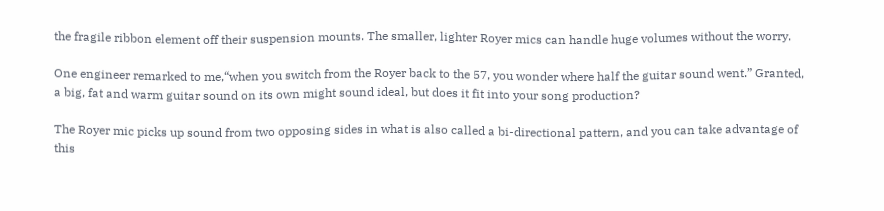the fragile ribbon element off their suspension mounts. The smaller, lighter Royer mics can handle huge volumes without the worry.

One engineer remarked to me,“when you switch from the Royer back to the 57, you wonder where half the guitar sound went.” Granted, a big, fat and warm guitar sound on its own might sound ideal, but does it fit into your song production?

The Royer mic picks up sound from two opposing sides in what is also called a bi-directional pattern, and you can take advantage of this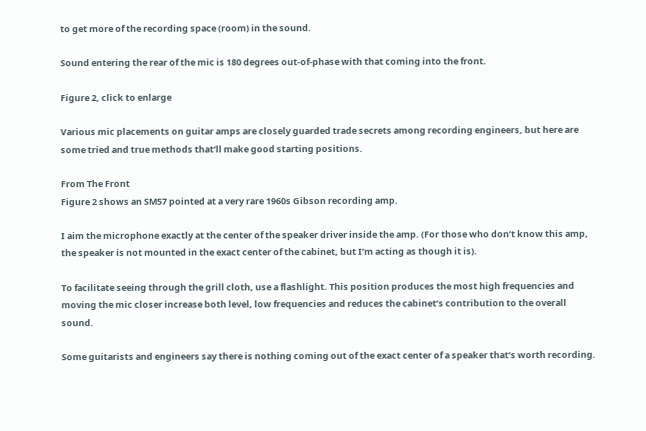to get more of the recording space (room) in the sound.

Sound entering the rear of the mic is 180 degrees out-of-phase with that coming into the front.

Figure 2, click to enlarge

Various mic placements on guitar amps are closely guarded trade secrets among recording engineers, but here are some tried and true methods that’ll make good starting positions.

From The Front
Figure 2 shows an SM57 pointed at a very rare 1960s Gibson recording amp.

I aim the microphone exactly at the center of the speaker driver inside the amp. (For those who don’t know this amp, the speaker is not mounted in the exact center of the cabinet, but I’m acting as though it is).

To facilitate seeing through the grill cloth, use a flashlight. This position produces the most high frequencies and moving the mic closer increase both level, low frequencies and reduces the cabinet’s contribution to the overall sound.

Some guitarists and engineers say there is nothing coming out of the exact center of a speaker that’s worth recording.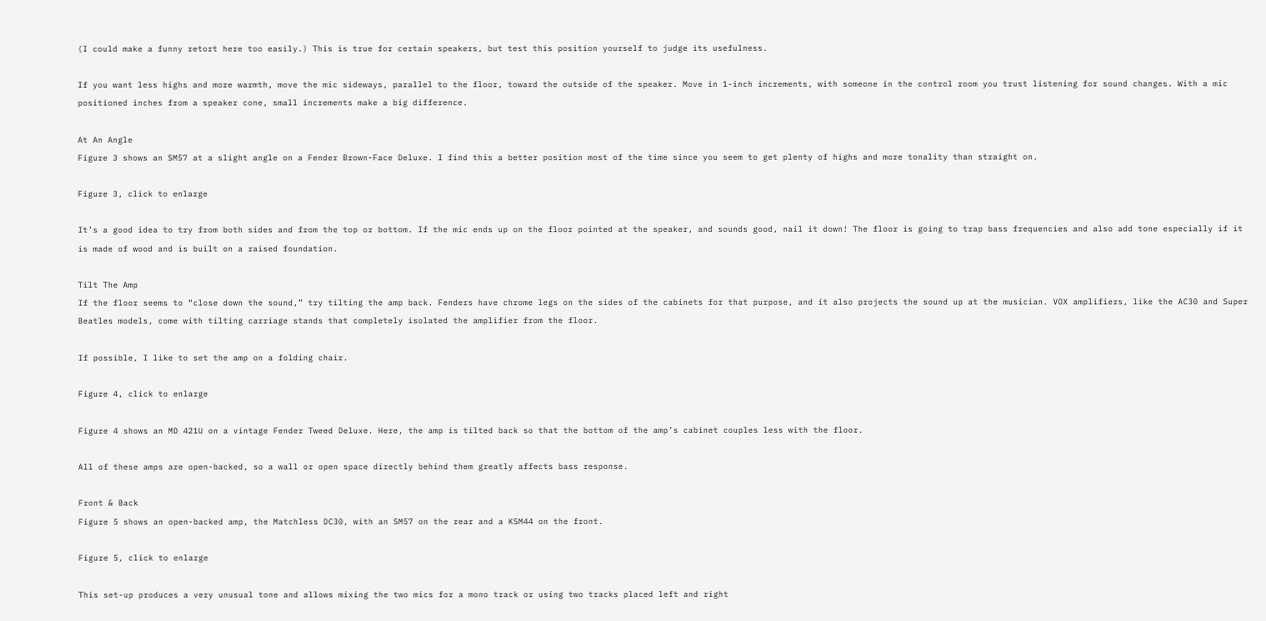(I could make a funny retort here too easily.) This is true for certain speakers, but test this position yourself to judge its usefulness.

If you want less highs and more warmth, move the mic sideways, parallel to the floor, toward the outside of the speaker. Move in 1-inch increments, with someone in the control room you trust listening for sound changes. With a mic positioned inches from a speaker cone, small increments make a big difference.

At An Angle
Figure 3 shows an SM57 at a slight angle on a Fender Brown-Face Deluxe. I find this a better position most of the time since you seem to get plenty of highs and more tonality than straight on.

Figure 3, click to enlarge

It’s a good idea to try from both sides and from the top or bottom. If the mic ends up on the floor pointed at the speaker, and sounds good, nail it down! The floor is going to trap bass frequencies and also add tone especially if it is made of wood and is built on a raised foundation.

Tilt The Amp
If the floor seems to “close down the sound,” try tilting the amp back. Fenders have chrome legs on the sides of the cabinets for that purpose, and it also projects the sound up at the musician. VOX amplifiers, like the AC30 and Super Beatles models, come with tilting carriage stands that completely isolated the amplifier from the floor.

If possible, I like to set the amp on a folding chair.

Figure 4, click to enlarge

Figure 4 shows an MD 421U on a vintage Fender Tweed Deluxe. Here, the amp is tilted back so that the bottom of the amp’s cabinet couples less with the floor.

All of these amps are open-backed, so a wall or open space directly behind them greatly affects bass response.

Front & Back
Figure 5 shows an open-backed amp, the Matchless DC30, with an SM57 on the rear and a KSM44 on the front.

Figure 5, click to enlarge

This set-up produces a very unusual tone and allows mixing the two mics for a mono track or using two tracks placed left and right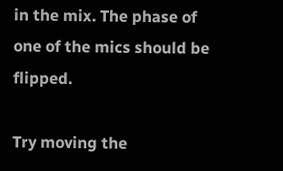in the mix. The phase of one of the mics should be flipped.

Try moving the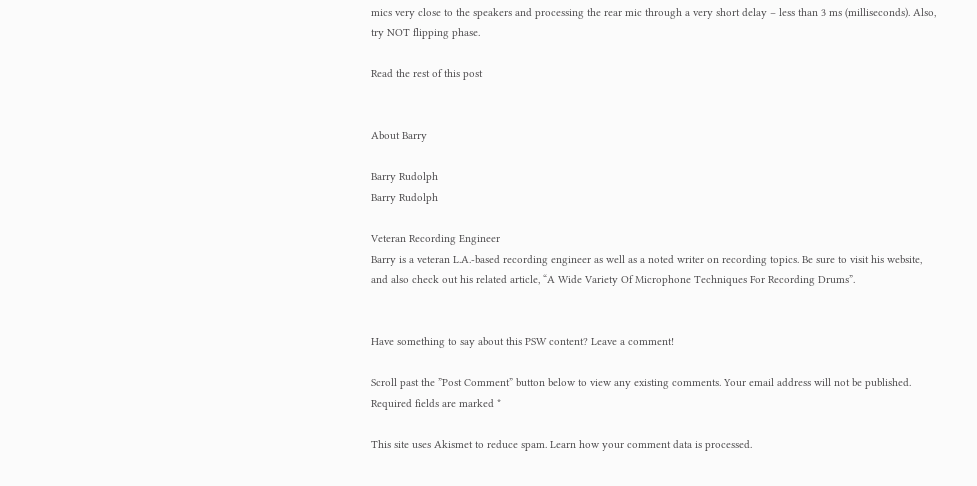mics very close to the speakers and processing the rear mic through a very short delay – less than 3 ms (milliseconds). Also, try NOT flipping phase.

Read the rest of this post


About Barry

Barry Rudolph
Barry Rudolph

Veteran Recording Engineer
Barry is a veteran L.A.-based recording engineer as well as a noted writer on recording topics. Be sure to visit his website, and also check out his related article, “A Wide Variety Of Microphone Techniques For Recording Drums”.


Have something to say about this PSW content? Leave a comment!

Scroll past the ”Post Comment” button below to view any existing comments. Your email address will not be published. Required fields are marked *

This site uses Akismet to reduce spam. Learn how your comment data is processed.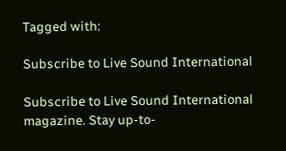Tagged with:

Subscribe to Live Sound International

Subscribe to Live Sound International magazine. Stay up-to-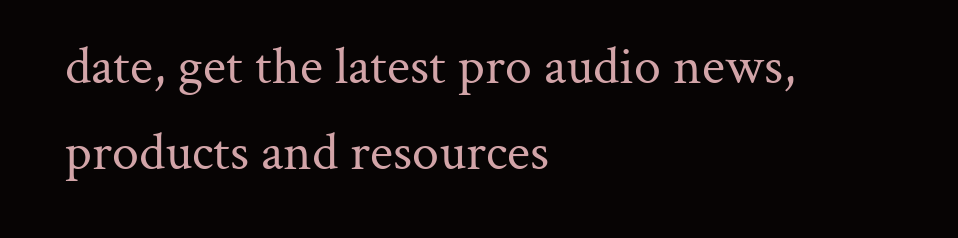date, get the latest pro audio news, products and resources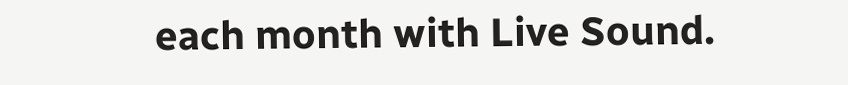each month with Live Sound.